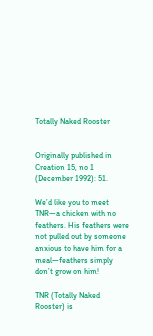Totally Naked Rooster


Originally published in Creation 15, no 1 (December 1992): 51.

We’d like you to meet TNR—a chicken with no feathers. His feathers were not pulled out by someone anxious to have him for a meal—feathers simply don’t grow on him!

TNR (Totally Naked Rooster) is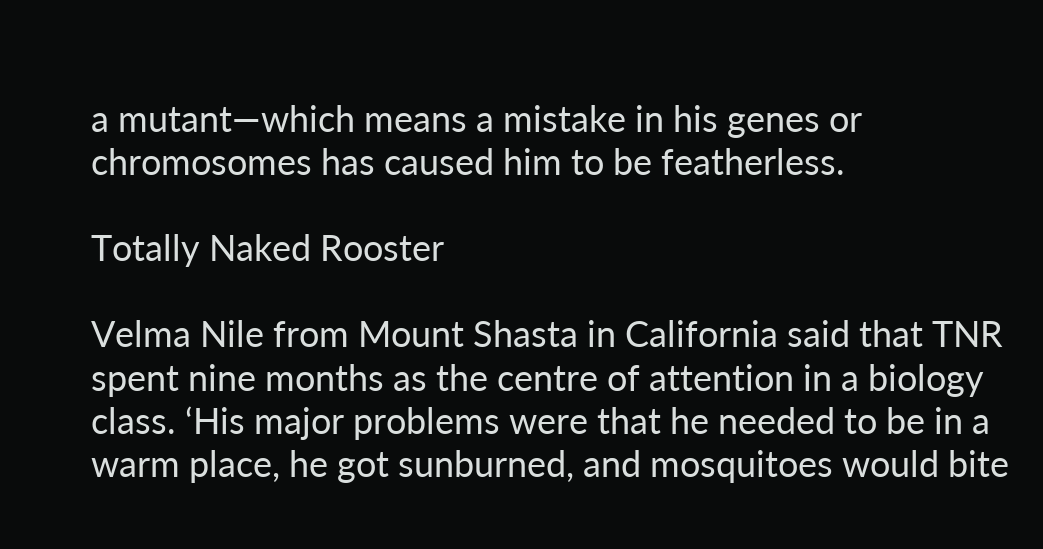a mutant—which means a mistake in his genes or chromosomes has caused him to be featherless.

Totally Naked Rooster

Velma Nile from Mount Shasta in California said that TNR spent nine months as the centre of attention in a biology class. ‘His major problems were that he needed to be in a warm place, he got sunburned, and mosquitoes would bite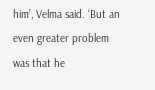him’, Velma said. ‘But an even greater problem was that he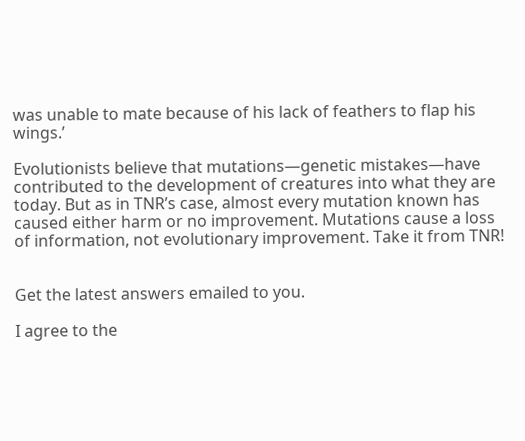was unable to mate because of his lack of feathers to flap his wings.’

Evolutionists believe that mutations—genetic mistakes—have contributed to the development of creatures into what they are today. But as in TNR’s case, almost every mutation known has caused either harm or no improvement. Mutations cause a loss of information, not evolutionary improvement. Take it from TNR!


Get the latest answers emailed to you.

I agree to the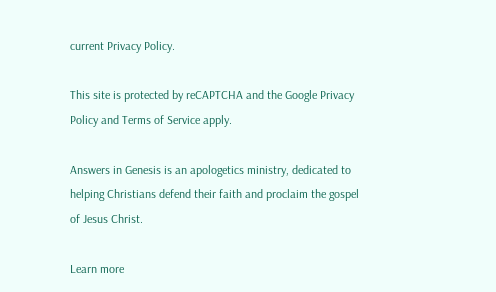current Privacy Policy.

This site is protected by reCAPTCHA and the Google Privacy Policy and Terms of Service apply.

Answers in Genesis is an apologetics ministry, dedicated to helping Christians defend their faith and proclaim the gospel of Jesus Christ.

Learn more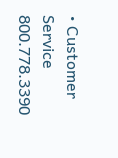• Customer Service 800.778.3390